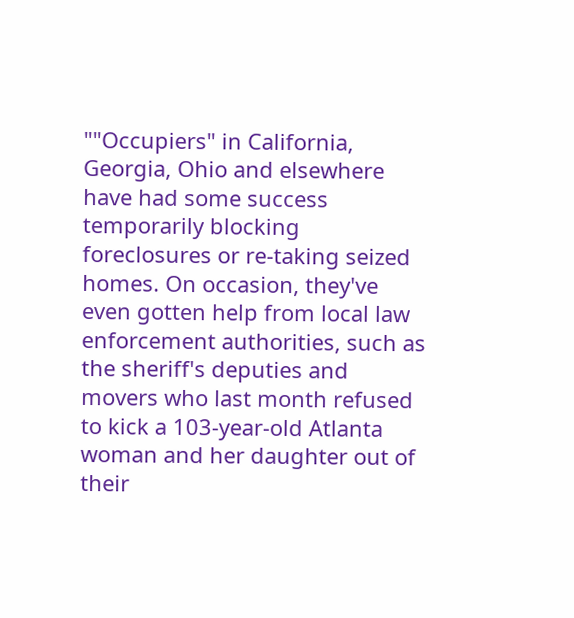""Occupiers" in California, Georgia, Ohio and elsewhere have had some success temporarily blocking foreclosures or re-taking seized homes. On occasion, they've even gotten help from local law enforcement authorities, such as the sheriff's deputies and movers who last month refused to kick a 103-year-old Atlanta woman and her daughter out of their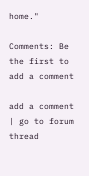home."

Comments: Be the first to add a comment

add a comment | go to forum thread